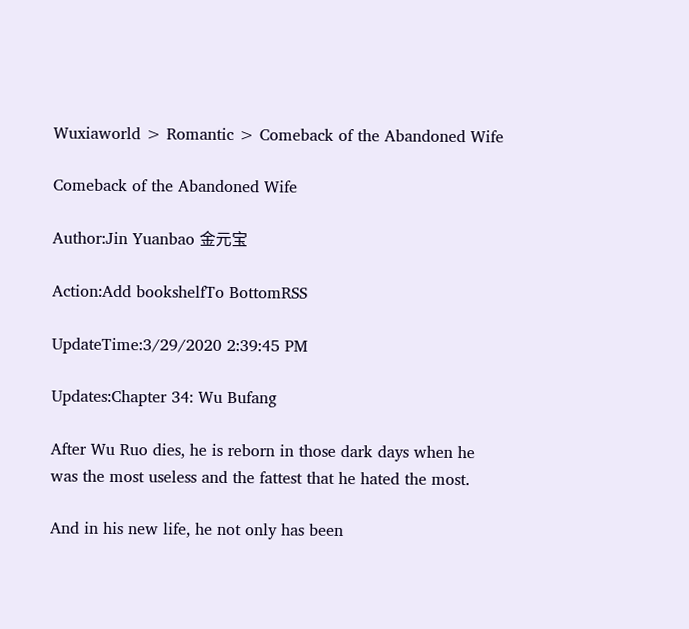Wuxiaworld > Romantic > Comeback of the Abandoned Wife

Comeback of the Abandoned Wife

Author:Jin Yuanbao 金元宝

Action:Add bookshelfTo BottomRSS

UpdateTime:3/29/2020 2:39:45 PM

Updates:Chapter 34: Wu Bufang

After Wu Ruo dies, he is reborn in those dark days when he was the most useless and the fattest that he hated the most.

And in his new life, he not only has been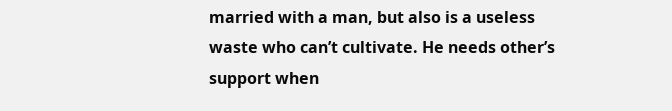married with a man, but also is a useless waste who can’t cultivate. He needs other’s support when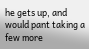he gets up, and would pant taking a few more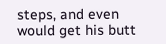steps, and even would get his butt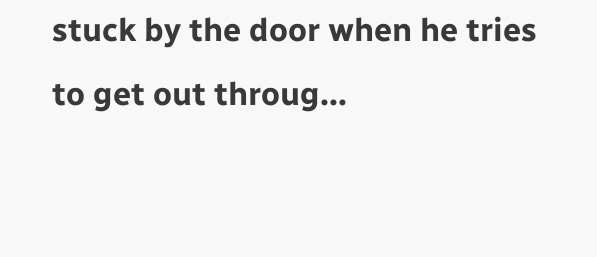stuck by the door when he tries to get out throug...